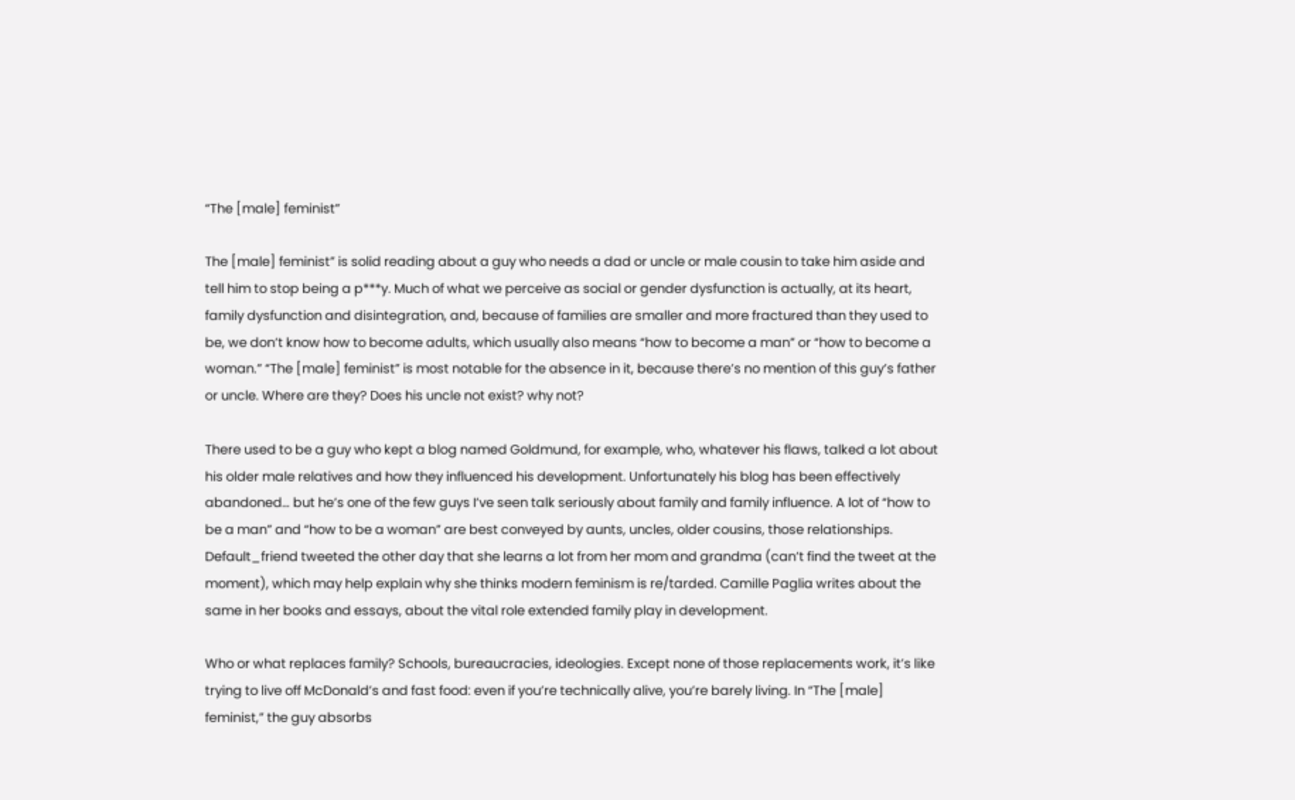“The [male] feminist”

The [male] feminist” is solid reading about a guy who needs a dad or uncle or male cousin to take him aside and tell him to stop being a p***y. Much of what we perceive as social or gender dysfunction is actually, at its heart, family dysfunction and disintegration, and, because of families are smaller and more fractured than they used to be, we don’t know how to become adults, which usually also means “how to become a man” or “how to become a woman.” “The [male] feminist” is most notable for the absence in it, because there’s no mention of this guy’s father or uncle. Where are they? Does his uncle not exist? why not?

There used to be a guy who kept a blog named Goldmund, for example, who, whatever his flaws, talked a lot about his older male relatives and how they influenced his development. Unfortunately his blog has been effectively abandoned… but he’s one of the few guys I’ve seen talk seriously about family and family influence. A lot of “how to be a man” and “how to be a woman” are best conveyed by aunts, uncles, older cousins, those relationships. Default_friend tweeted the other day that she learns a lot from her mom and grandma (can’t find the tweet at the moment), which may help explain why she thinks modern feminism is re/tarded. Camille Paglia writes about the same in her books and essays, about the vital role extended family play in development.

Who or what replaces family? Schools, bureaucracies, ideologies. Except none of those replacements work, it’s like trying to live off McDonald’s and fast food: even if you’re technically alive, you’re barely living. In “The [male] feminist,” the guy absorbs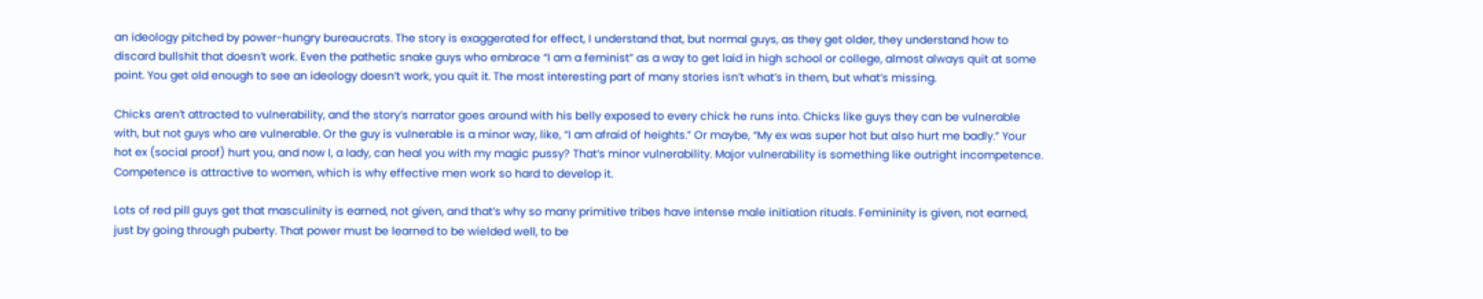an ideology pitched by power-hungry bureaucrats. The story is exaggerated for effect, I understand that, but normal guys, as they get older, they understand how to discard bullshit that doesn’t work. Even the pathetic snake guys who embrace “I am a feminist” as a way to get laid in high school or college, almost always quit at some point. You get old enough to see an ideology doesn’t work, you quit it. The most interesting part of many stories isn’t what’s in them, but what’s missing.

Chicks aren’t attracted to vulnerability, and the story’s narrator goes around with his belly exposed to every chick he runs into. Chicks like guys they can be vulnerable with, but not guys who are vulnerable. Or the guy is vulnerable is a minor way, like, “I am afraid of heights.” Or maybe, “My ex was super hot but also hurt me badly.” Your hot ex (social proof) hurt you, and now I, a lady, can heal you with my magic pussy? That’s minor vulnerability. Major vulnerability is something like outright incompetence. Competence is attractive to women, which is why effective men work so hard to develop it.

Lots of red pill guys get that masculinity is earned, not given, and that’s why so many primitive tribes have intense male initiation rituals. Femininity is given, not earned, just by going through puberty. That power must be learned to be wielded well, to be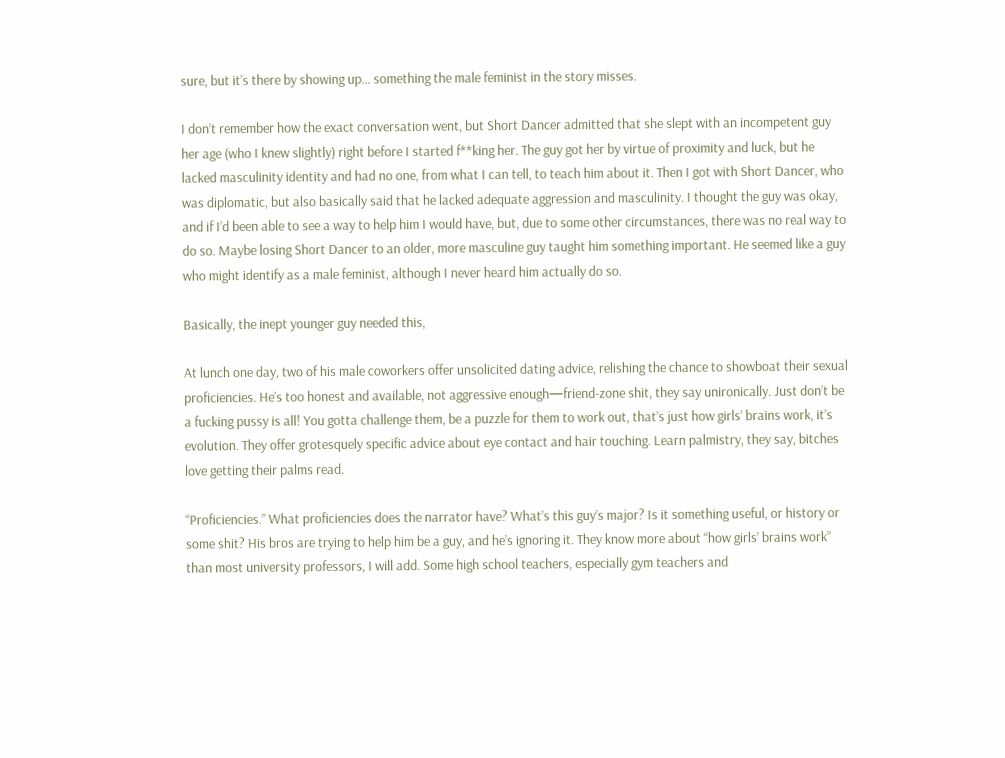sure, but it’s there by showing up… something the male feminist in the story misses.

I don’t remember how the exact conversation went, but Short Dancer admitted that she slept with an incompetent guy her age (who I knew slightly) right before I started f**king her. The guy got her by virtue of proximity and luck, but he lacked masculinity identity and had no one, from what I can tell, to teach him about it. Then I got with Short Dancer, who was diplomatic, but also basically said that he lacked adequate aggression and masculinity. I thought the guy was okay, and if I’d been able to see a way to help him I would have, but, due to some other circumstances, there was no real way to do so. Maybe losing Short Dancer to an older, more masculine guy taught him something important. He seemed like a guy who might identify as a male feminist, although I never heard him actually do so.

Basically, the inept younger guy needed this,

At lunch one day, two of his male coworkers offer unsolicited dating advice, relishing the chance to showboat their sexual proficiencies. He’s too honest and available, not aggressive enough—friend-zone shit, they say unironically. Just don’t be a fucking pussy is all! You gotta challenge them, be a puzzle for them to work out, that’s just how girls’ brains work, it’s evolution. They offer grotesquely specific advice about eye contact and hair touching. Learn palmistry, they say, bitches love getting their palms read.

“Proficiencies.” What proficiencies does the narrator have? What’s this guy’s major? Is it something useful, or history or some shit? His bros are trying to help him be a guy, and he’s ignoring it. They know more about “how girls’ brains work” than most university professors, I will add. Some high school teachers, especially gym teachers and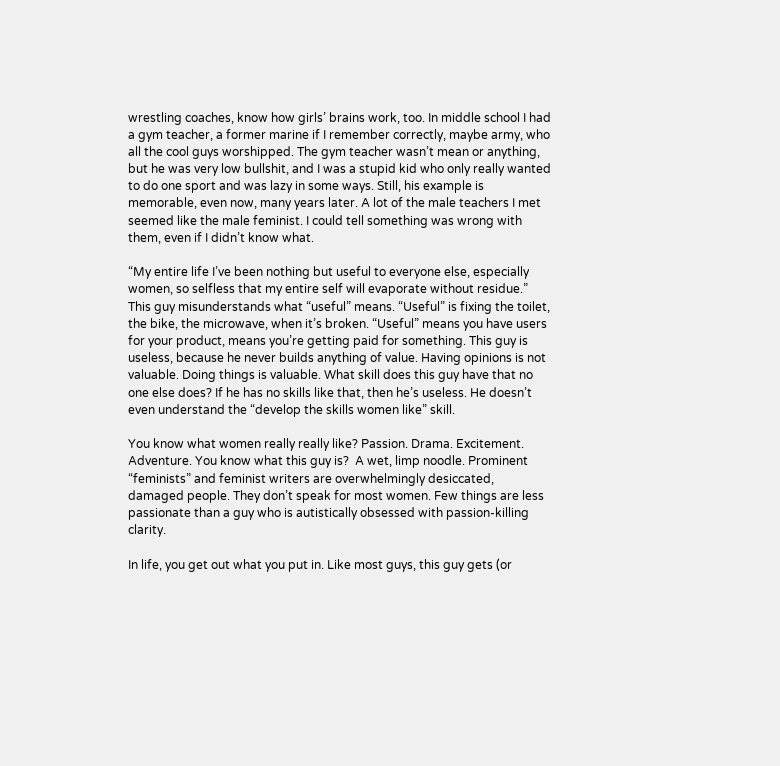wrestling coaches, know how girls’ brains work, too. In middle school I had a gym teacher, a former marine if I remember correctly, maybe army, who all the cool guys worshipped. The gym teacher wasn’t mean or anything, but he was very low bullshit, and I was a stupid kid who only really wanted to do one sport and was lazy in some ways. Still, his example is memorable, even now, many years later. A lot of the male teachers I met seemed like the male feminist. I could tell something was wrong with them, even if I didn’t know what.

“My entire life I’ve been nothing but useful to everyone else, especially women, so selfless that my entire self will evaporate without residue.” This guy misunderstands what “useful” means. “Useful” is fixing the toilet, the bike, the microwave, when it’s broken. “Useful” means you have users for your product, means you’re getting paid for something. This guy is useless, because he never builds anything of value. Having opinions is not valuable. Doing things is valuable. What skill does this guy have that no one else does? If he has no skills like that, then he’s useless. He doesn’t even understand the “develop the skills women like” skill.

You know what women really really like? Passion. Drama. Excitement. Adventure. You know what this guy is?  A wet, limp noodle. Prominent “feminists” and feminist writers are overwhelmingly desiccated, damaged people. They don’t speak for most women. Few things are less passionate than a guy who is autistically obsessed with passion-killing clarity.

In life, you get out what you put in. Like most guys, this guy gets (or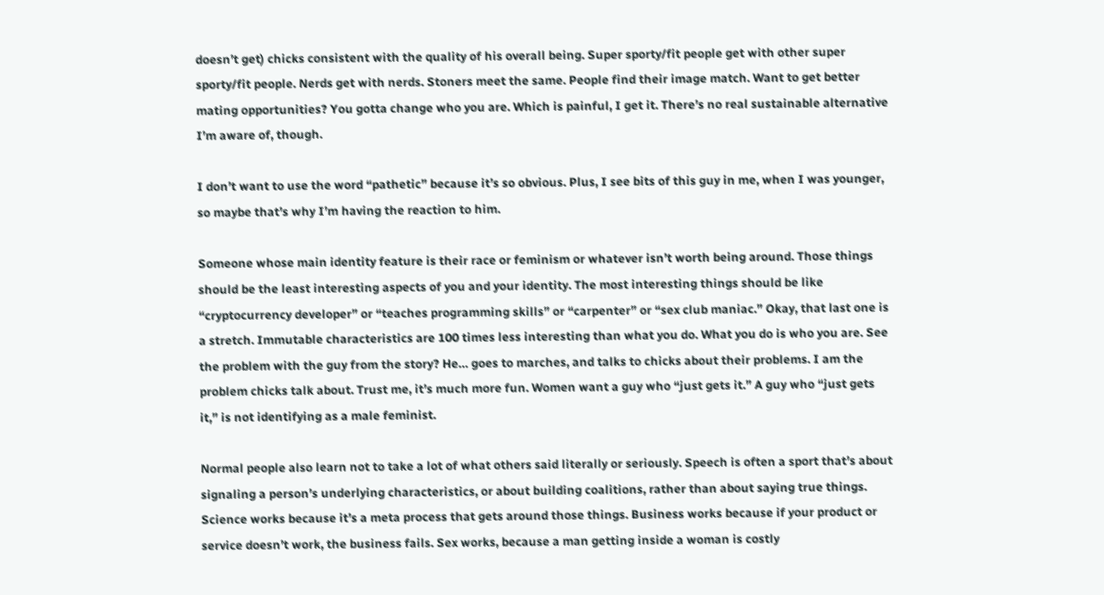doesn’t get) chicks consistent with the quality of his overall being. Super sporty/fit people get with other super sporty/fit people. Nerds get with nerds. Stoners meet the same. People find their image match. Want to get better mating opportunities? You gotta change who you are. Which is painful, I get it. There’s no real sustainable alternative I’m aware of, though.

I don’t want to use the word “pathetic” because it’s so obvious. Plus, I see bits of this guy in me, when I was younger, so maybe that’s why I’m having the reaction to him.

Someone whose main identity feature is their race or feminism or whatever isn’t worth being around. Those things should be the least interesting aspects of you and your identity. The most interesting things should be like “cryptocurrency developer” or “teaches programming skills” or “carpenter” or “sex club maniac.” Okay, that last one is a stretch. Immutable characteristics are 100 times less interesting than what you do. What you do is who you are. See the problem with the guy from the story? He… goes to marches, and talks to chicks about their problems. I am the problem chicks talk about. Trust me, it’s much more fun. Women want a guy who “just gets it.” A guy who “just gets it,” is not identifying as a male feminist.

Normal people also learn not to take a lot of what others said literally or seriously. Speech is often a sport that’s about signaling a person’s underlying characteristics, or about building coalitions, rather than about saying true things. Science works because it’s a meta process that gets around those things. Business works because if your product or service doesn’t work, the business fails. Sex works, because a man getting inside a woman is costly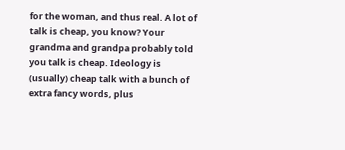for the woman, and thus real. A lot of talk is cheap, you know? Your grandma and grandpa probably told you talk is cheap. Ideology is (usually) cheap talk with a bunch of extra fancy words, plus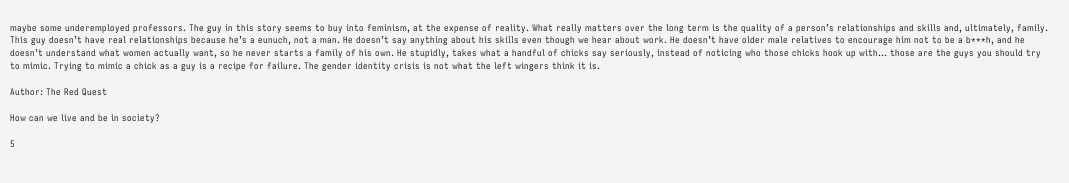maybe some underemployed professors. The guy in this story seems to buy into feminism, at the expense of reality. What really matters over the long term is the quality of a person’s relationships and skills and, ultimately, family. This guy doesn’t have real relationships because he’s a eunuch, not a man. He doesn’t say anything about his skills even though we hear about work. He doesn’t have older male relatives to encourage him not to be a b***h, and he doesn’t understand what women actually want, so he never starts a family of his own. He stupidly, takes what a handful of chicks say seriously, instead of noticing who those chicks hook up with… those are the guys you should try to mimic. Trying to mimic a chick as a guy is a recipe for failure. The gender identity crisis is not what the left wingers think it is.

Author: The Red Quest

How can we live and be in society?

5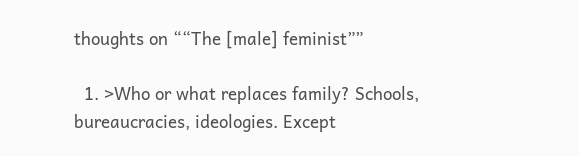thoughts on ““The [male] feminist””

  1. >Who or what replaces family? Schools, bureaucracies, ideologies. Except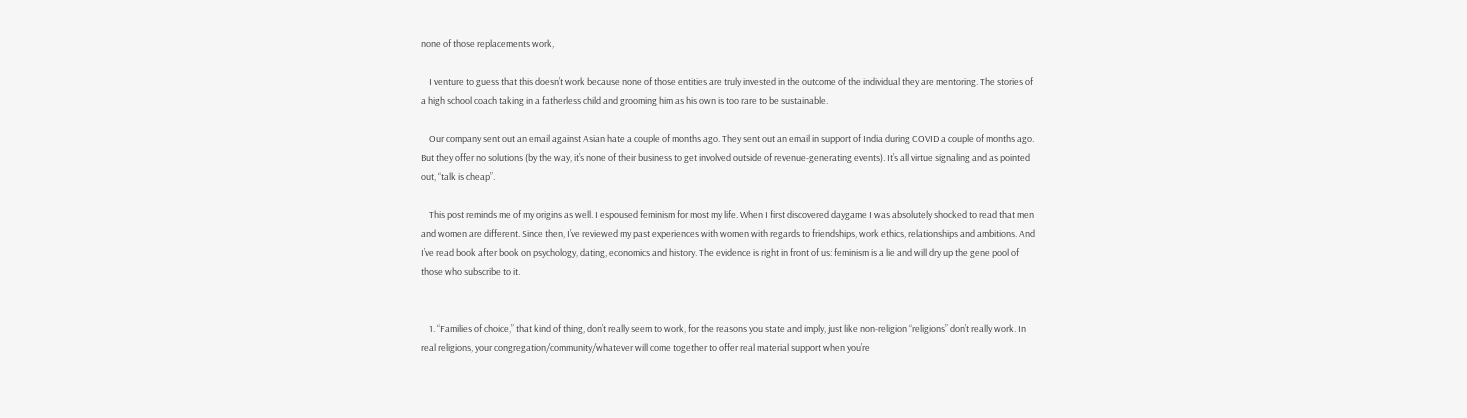none of those replacements work,

    I venture to guess that this doesn’t work because none of those entities are truly invested in the outcome of the individual they are mentoring. The stories of a high school coach taking in a fatherless child and grooming him as his own is too rare to be sustainable.

    Our company sent out an email against Asian hate a couple of months ago. They sent out an email in support of India during COVID a couple of months ago. But they offer no solutions (by the way, it’s none of their business to get involved outside of revenue-generating events). It’s all virtue signaling and as pointed out, “talk is cheap”.

    This post reminds me of my origins as well. I espoused feminism for most my life. When I first discovered daygame I was absolutely shocked to read that men and women are different. Since then, I’ve reviewed my past experiences with women with regards to friendships, work ethics, relationships and ambitions. And I’ve read book after book on psychology, dating, economics and history. The evidence is right in front of us: feminism is a lie and will dry up the gene pool of those who subscribe to it.


    1. “Families of choice,” that kind of thing, don’t really seem to work, for the reasons you state and imply, just like non-religion “religions” don’t really work. In real religions, your congregation/community/whatever will come together to offer real material support when you’re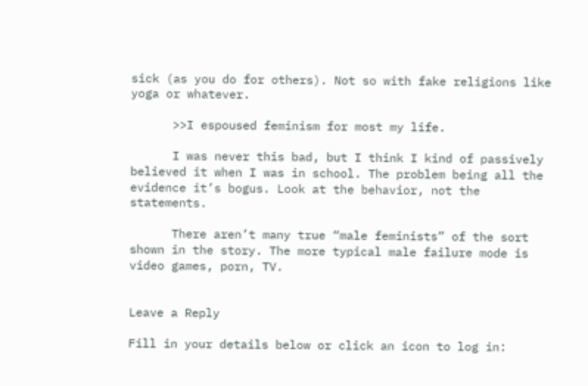sick (as you do for others). Not so with fake religions like yoga or whatever.

      >>I espoused feminism for most my life.

      I was never this bad, but I think I kind of passively believed it when I was in school. The problem being all the evidence it’s bogus. Look at the behavior, not the statements.

      There aren’t many true “male feminists” of the sort shown in the story. The more typical male failure mode is video games, porn, TV.


Leave a Reply

Fill in your details below or click an icon to log in: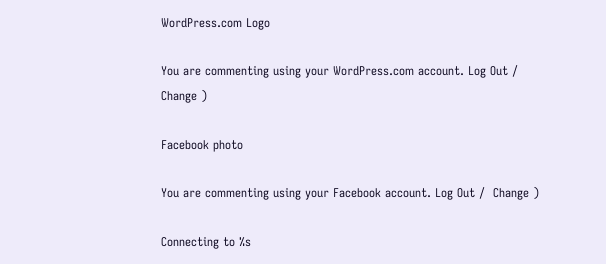WordPress.com Logo

You are commenting using your WordPress.com account. Log Out /  Change )

Facebook photo

You are commenting using your Facebook account. Log Out /  Change )

Connecting to %s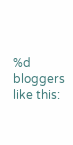%d bloggers like this: